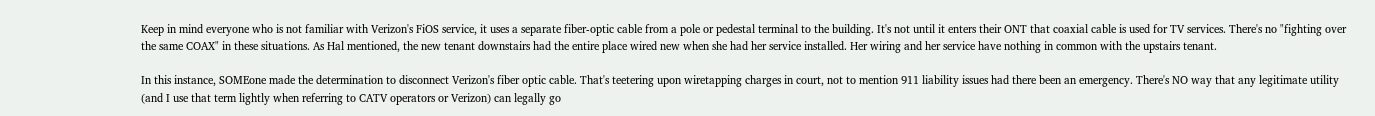Keep in mind everyone who is not familiar with Verizon's FiOS service, it uses a separate fiber-optic cable from a pole or pedestal terminal to the building. It's not until it enters their ONT that coaxial cable is used for TV services. There's no "fighting over the same COAX" in these situations. As Hal mentioned, the new tenant downstairs had the entire place wired new when she had her service installed. Her wiring and her service have nothing in common with the upstairs tenant.

In this instance, SOMEone made the determination to disconnect Verizon's fiber optic cable. That's teetering upon wiretapping charges in court, not to mention 911 liability issues had there been an emergency. There's NO way that any legitimate utility (and I use that term lightly when referring to CATV operators or Verizon) can legally go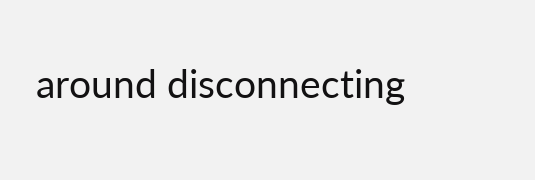around disconnecting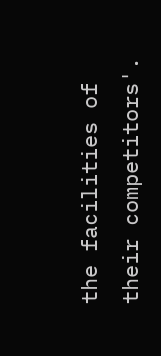the facilities of their competitors'.